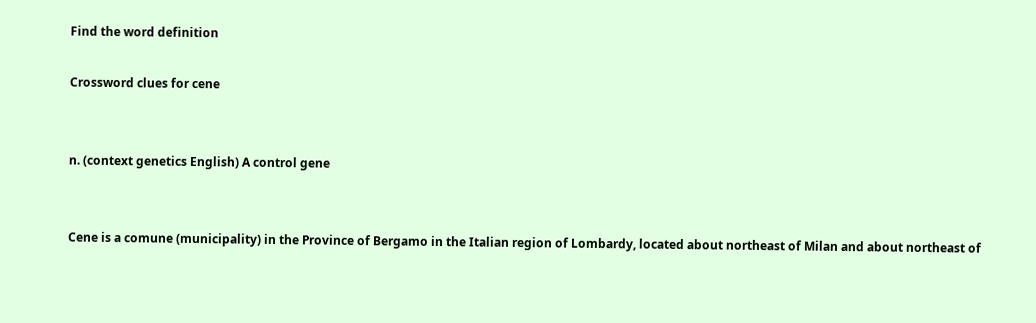Find the word definition

Crossword clues for cene


n. (context genetics English) A control gene


Cene is a comune (municipality) in the Province of Bergamo in the Italian region of Lombardy, located about northeast of Milan and about northeast of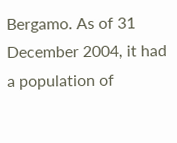Bergamo. As of 31 December 2004, it had a population of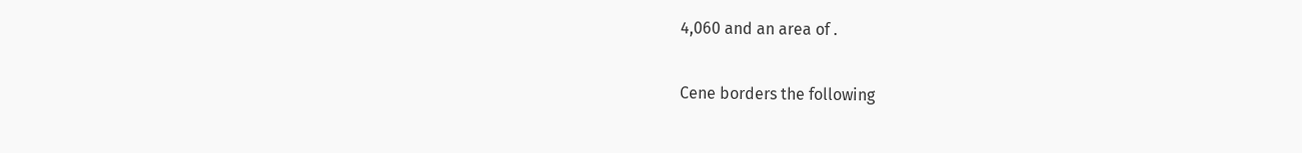4,060 and an area of .

Cene borders the following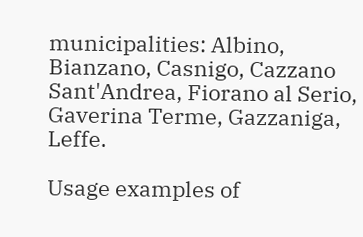municipalities: Albino, Bianzano, Casnigo, Cazzano Sant'Andrea, Fiorano al Serio, Gaverina Terme, Gazzaniga, Leffe.

Usage examples of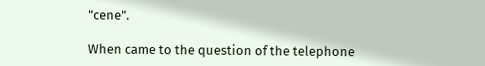"cene".

When came to the question of the telephone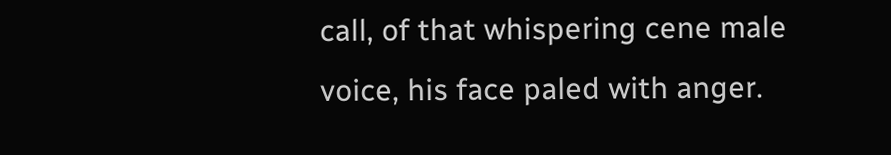call, of that whispering cene male voice, his face paled with anger.